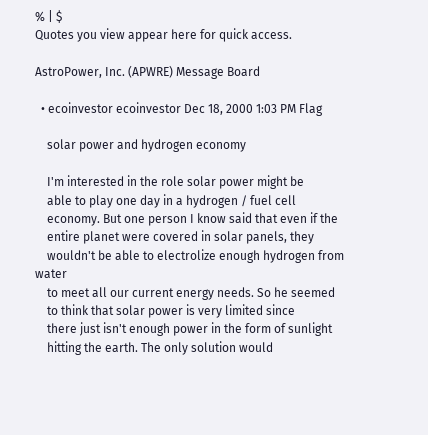% | $
Quotes you view appear here for quick access.

AstroPower, Inc. (APWRE) Message Board

  • ecoinvestor ecoinvestor Dec 18, 2000 1:03 PM Flag

    solar power and hydrogen economy

    I'm interested in the role solar power might be
    able to play one day in a hydrogen / fuel cell
    economy. But one person I know said that even if the
    entire planet were covered in solar panels, they
    wouldn't be able to electrolize enough hydrogen from water
    to meet all our current energy needs. So he seemed
    to think that solar power is very limited since
    there just isn't enough power in the form of sunlight
    hitting the earth. The only solution would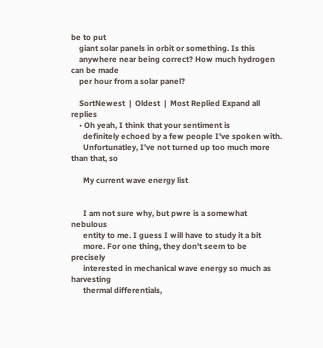be to put
    giant solar panels in orbit or something. Is this
    anywhere near being correct? How much hydrogen can be made
    per hour from a solar panel?

    SortNewest  |  Oldest  |  Most Replied Expand all replies
    • Oh yeah, I think that your sentiment is
      definitely echoed by a few people I've spoken with.
      Unfortunatley, I've not turned up too much more than that, so

      My current wave energy list


      I am not sure why, but pwre is a somewhat nebulous
      entity to me. I guess I will have to study it a bit
      more. For one thing, they don't seem to be precisely
      interested in mechanical wave energy so much as harvesting
      thermal differentials,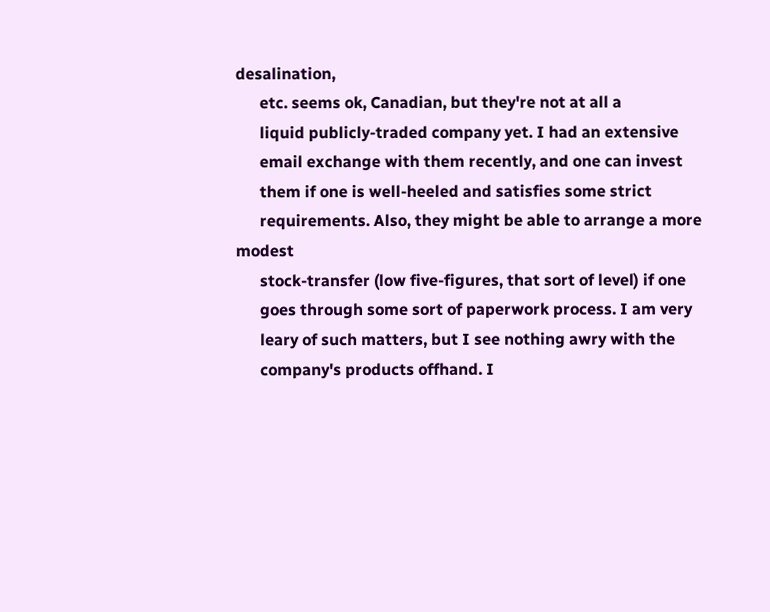desalination,
      etc. seems ok, Canadian, but they're not at all a
      liquid publicly-traded company yet. I had an extensive
      email exchange with them recently, and one can invest
      them if one is well-heeled and satisfies some strict
      requirements. Also, they might be able to arrange a more modest
      stock-transfer (low five-figures, that sort of level) if one
      goes through some sort of paperwork process. I am very
      leary of such matters, but I see nothing awry with the
      company's products offhand. I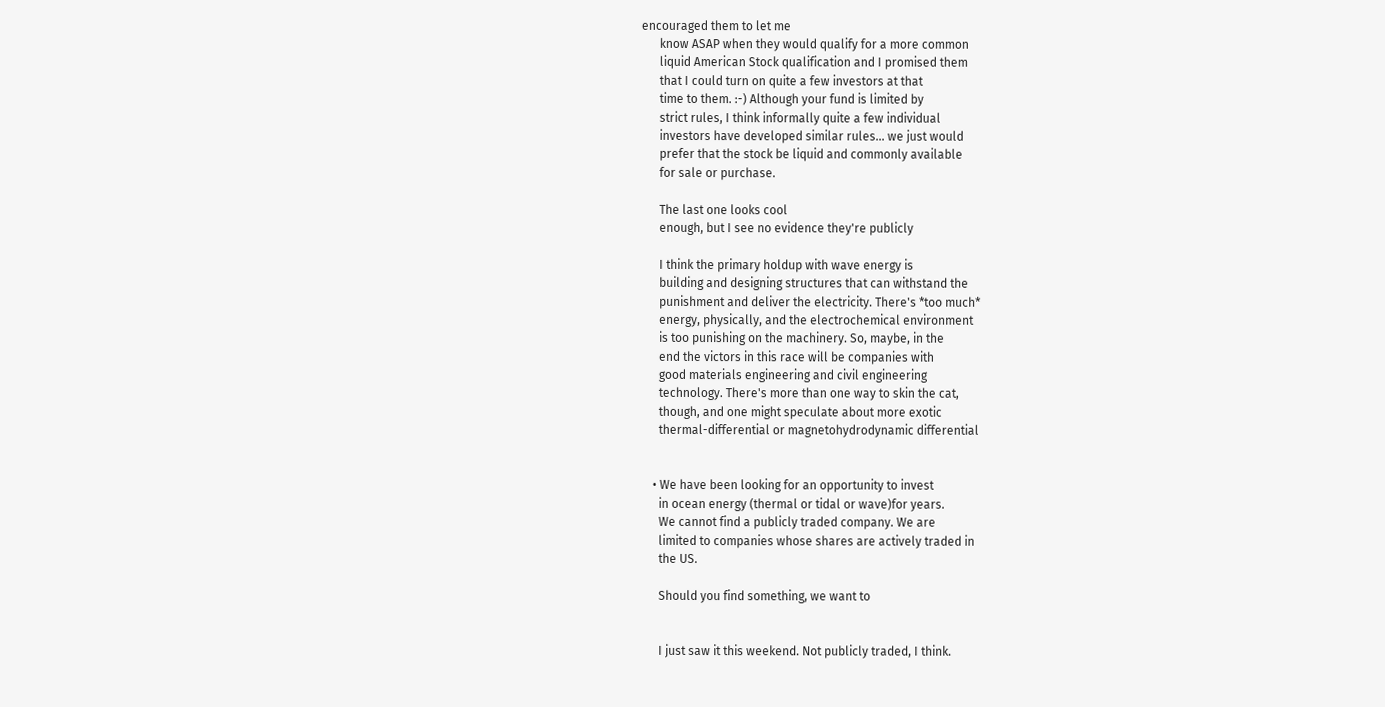encouraged them to let me
      know ASAP when they would qualify for a more common
      liquid American Stock qualification and I promised them
      that I could turn on quite a few investors at that
      time to them. :-) Although your fund is limited by
      strict rules, I think informally quite a few individual
      investors have developed similar rules... we just would
      prefer that the stock be liquid and commonly available
      for sale or purchase.

      The last one looks cool
      enough, but I see no evidence they're publicly

      I think the primary holdup with wave energy is
      building and designing structures that can withstand the
      punishment and deliver the electricity. There's *too much*
      energy, physically, and the electrochemical environment
      is too punishing on the machinery. So, maybe, in the
      end the victors in this race will be companies with
      good materials engineering and civil engineering
      technology. There's more than one way to skin the cat,
      though, and one might speculate about more exotic
      thermal-differential or magnetohydrodynamic differential


    • We have been looking for an opportunity to invest
      in ocean energy (thermal or tidal or wave)for years.
      We cannot find a publicly traded company. We are
      limited to companies whose shares are actively traded in
      the US.

      Should you find something, we want to


      I just saw it this weekend. Not publicly traded, I think.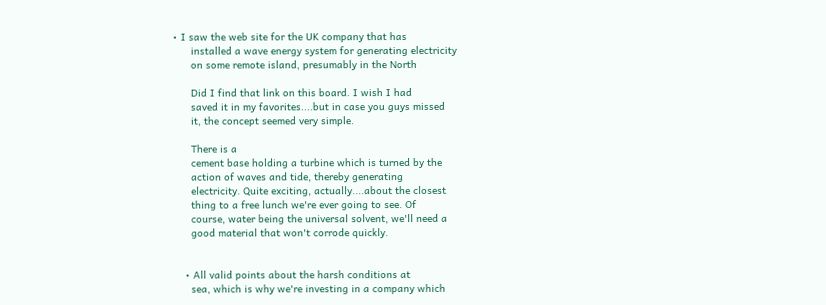• I saw the web site for the UK company that has
      installed a wave energy system for generating electricity
      on some remote island, presumably in the North

      Did I find that link on this board. I wish I had
      saved it in my favorites....but in case you guys missed
      it, the concept seemed very simple.

      There is a
      cement base holding a turbine which is turned by the
      action of waves and tide, thereby generating
      electricity. Quite exciting, actually....about the closest
      thing to a free lunch we're ever going to see. Of
      course, water being the universal solvent, we'll need a
      good material that won't corrode quickly.


    • All valid points about the harsh conditions at
      sea, which is why we're investing in a company which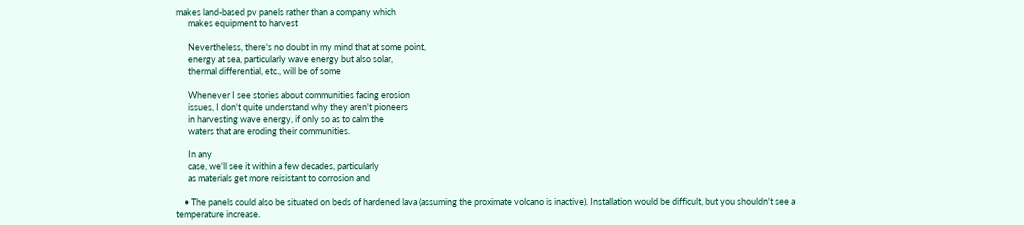makes land-based pv panels rather than a company which
      makes equipment to harvest

      Nevertheless, there's no doubt in my mind that at some point,
      energy at sea, particularly wave energy but also solar,
      thermal differential, etc., will be of some

      Whenever I see stories about communities facing erosion
      issues, I don't quite understand why they aren't pioneers
      in harvesting wave energy, if only so as to calm the
      waters that are eroding their communities.

      In any
      case, we'll see it within a few decades, particularly
      as materials get more reisistant to corrosion and

    • The panels could also be situated on beds of hardened lava (assuming the proximate volcano is inactive). Installation would be difficult, but you shouldn't see a temperature increase.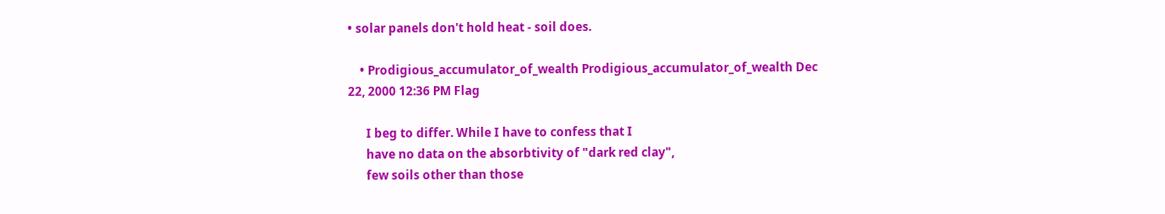• solar panels don't hold heat - soil does.

    • Prodigious_accumulator_of_wealth Prodigious_accumulator_of_wealth Dec 22, 2000 12:36 PM Flag

      I beg to differ. While I have to confess that I
      have no data on the absorbtivity of "dark red clay",
      few soils other than those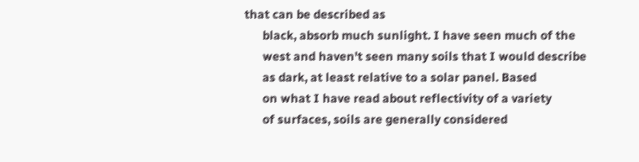that can be described as
      black, absorb much sunlight. I have seen much of the
      west and haven't seen many soils that I would describe
      as dark, at least relative to a solar panel. Based
      on what I have read about reflectivity of a variety
      of surfaces, soils are generally considered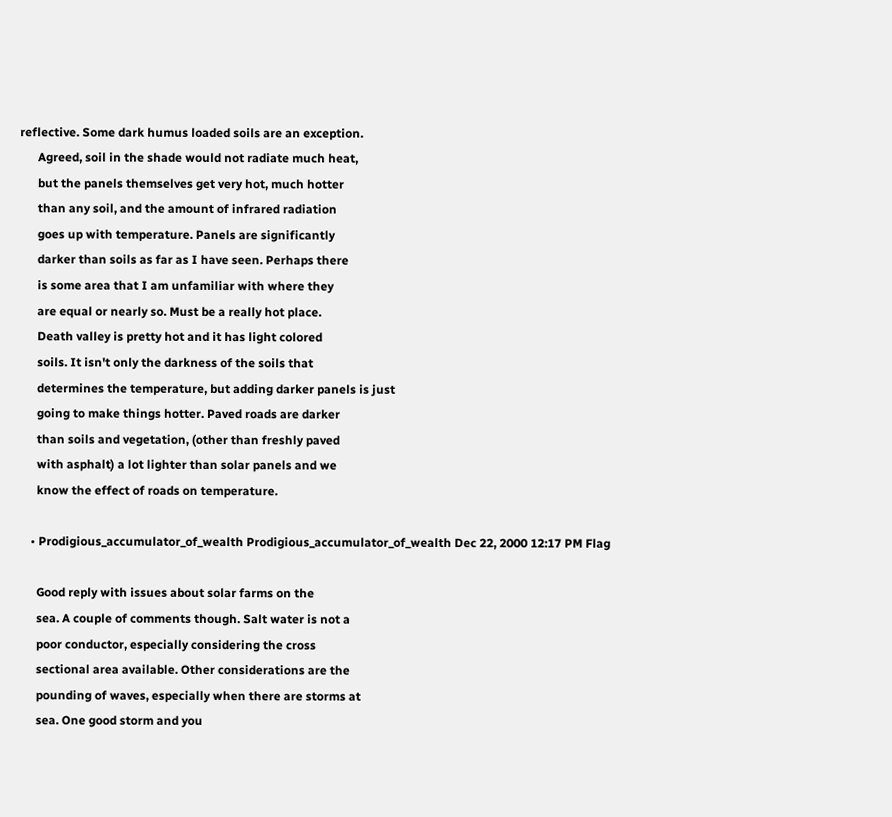reflective. Some dark humus loaded soils are an exception.
      Agreed, soil in the shade would not radiate much heat,
      but the panels themselves get very hot, much hotter
      than any soil, and the amount of infrared radiation
      goes up with temperature. Panels are significantly
      darker than soils as far as I have seen. Perhaps there
      is some area that I am unfamiliar with where they
      are equal or nearly so. Must be a really hot place.
      Death valley is pretty hot and it has light colored
      soils. It isn't only the darkness of the soils that
      determines the temperature, but adding darker panels is just
      going to make things hotter. Paved roads are darker
      than soils and vegetation, (other than freshly paved
      with asphalt) a lot lighter than solar panels and we
      know the effect of roads on temperature.

    • Prodigious_accumulator_of_wealth Prodigious_accumulator_of_wealth Dec 22, 2000 12:17 PM Flag

      Good reply with issues about solar farms on the
      sea. A couple of comments though. Salt water is not a
      poor conductor, especially considering the cross
      sectional area available. Other considerations are the
      pounding of waves, especially when there are storms at
      sea. One good storm and you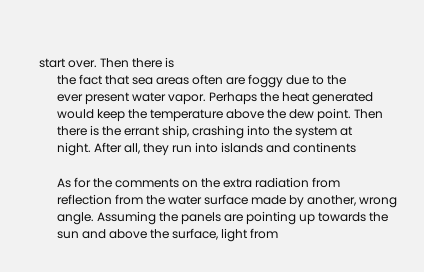start over. Then there is
      the fact that sea areas often are foggy due to the
      ever present water vapor. Perhaps the heat generated
      would keep the temperature above the dew point. Then
      there is the errant ship, crashing into the system at
      night. After all, they run into islands and continents

      As for the comments on the extra radiation from
      reflection from the water surface made by another, wrong
      angle. Assuming the panels are pointing up towards the
      sun and above the surface, light from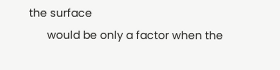the surface
      would be only a factor when the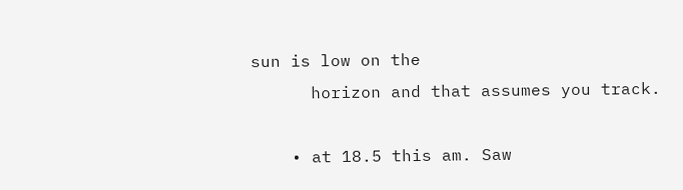sun is low on the
      horizon and that assumes you track.

    • at 18.5 this am. Saw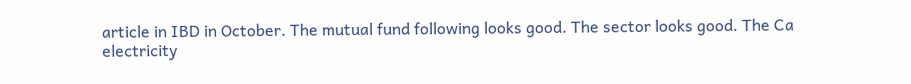article in IBD in October. The mutual fund following looks good. The sector looks good. The Ca electricity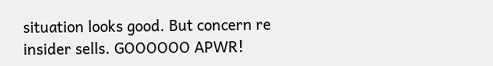situation looks good. But concern re insider sells. GOOOOOO APWR!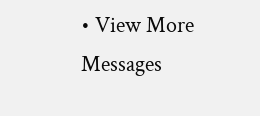• View More Messages